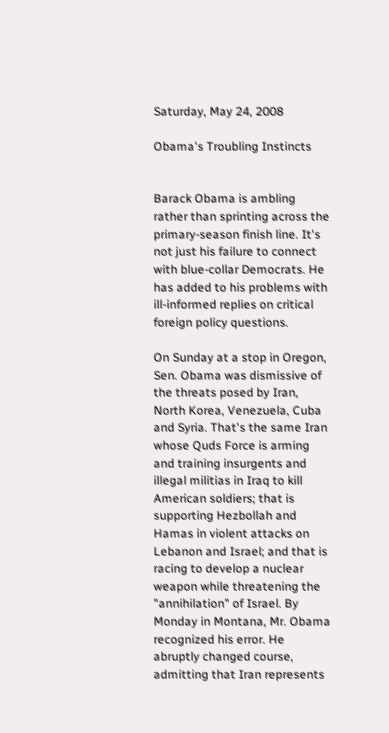Saturday, May 24, 2008

Obama's Troubling Instincts


Barack Obama is ambling rather than sprinting across the primary-season finish line. It's not just his failure to connect with blue-collar Democrats. He has added to his problems with ill-informed replies on critical foreign policy questions.

On Sunday at a stop in Oregon, Sen. Obama was dismissive of the threats posed by Iran, North Korea, Venezuela, Cuba and Syria. That's the same Iran whose Quds Force is arming and training insurgents and illegal militias in Iraq to kill American soldiers; that is supporting Hezbollah and Hamas in violent attacks on Lebanon and Israel; and that is racing to develop a nuclear weapon while threatening the "annihilation" of Israel. By Monday in Montana, Mr. Obama recognized his error. He abruptly changed course, admitting that Iran represents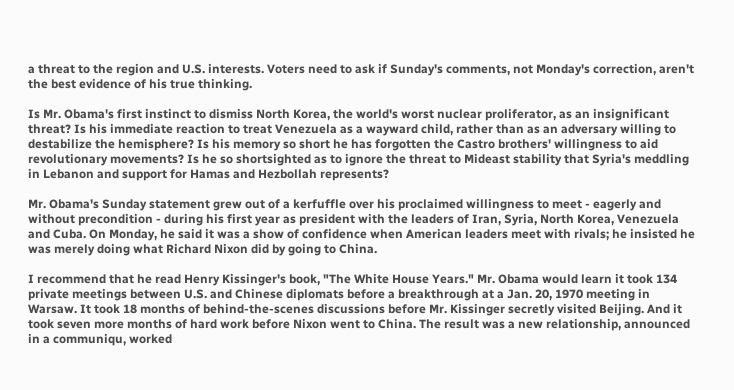a threat to the region and U.S. interests. Voters need to ask if Sunday's comments, not Monday's correction, aren't the best evidence of his true thinking.

Is Mr. Obama's first instinct to dismiss North Korea, the world's worst nuclear proliferator, as an insignificant threat? Is his immediate reaction to treat Venezuela as a wayward child, rather than as an adversary willing to destabilize the hemisphere? Is his memory so short he has forgotten the Castro brothers' willingness to aid revolutionary movements? Is he so shortsighted as to ignore the threat to Mideast stability that Syria's meddling in Lebanon and support for Hamas and Hezbollah represents?

Mr. Obama's Sunday statement grew out of a kerfuffle over his proclaimed willingness to meet - eagerly and without precondition - during his first year as president with the leaders of Iran, Syria, North Korea, Venezuela and Cuba. On Monday, he said it was a show of confidence when American leaders meet with rivals; he insisted he was merely doing what Richard Nixon did by going to China.

I recommend that he read Henry Kissinger's book, "The White House Years." Mr. Obama would learn it took 134 private meetings between U.S. and Chinese diplomats before a breakthrough at a Jan. 20, 1970 meeting in Warsaw. It took 18 months of behind-the-scenes discussions before Mr. Kissinger secretly visited Beijing. And it took seven more months of hard work before Nixon went to China. The result was a new relationship, announced in a communiqu‚ worked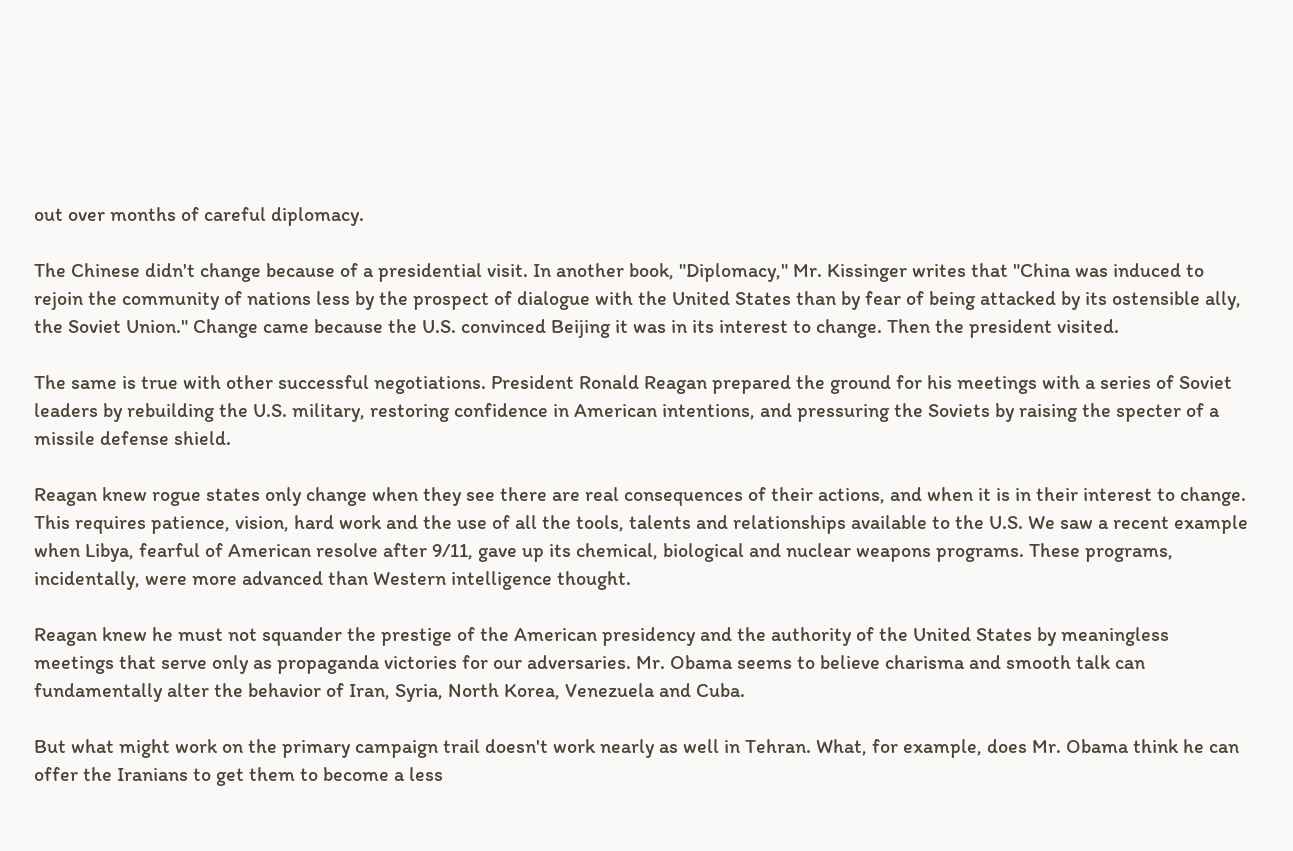out over months of careful diplomacy.

The Chinese didn't change because of a presidential visit. In another book, "Diplomacy," Mr. Kissinger writes that "China was induced to rejoin the community of nations less by the prospect of dialogue with the United States than by fear of being attacked by its ostensible ally, the Soviet Union." Change came because the U.S. convinced Beijing it was in its interest to change. Then the president visited.

The same is true with other successful negotiations. President Ronald Reagan prepared the ground for his meetings with a series of Soviet leaders by rebuilding the U.S. military, restoring confidence in American intentions, and pressuring the Soviets by raising the specter of a missile defense shield.

Reagan knew rogue states only change when they see there are real consequences of their actions, and when it is in their interest to change. This requires patience, vision, hard work and the use of all the tools, talents and relationships available to the U.S. We saw a recent example when Libya, fearful of American resolve after 9/11, gave up its chemical, biological and nuclear weapons programs. These programs, incidentally, were more advanced than Western intelligence thought.

Reagan knew he must not squander the prestige of the American presidency and the authority of the United States by meaningless meetings that serve only as propaganda victories for our adversaries. Mr. Obama seems to believe charisma and smooth talk can fundamentally alter the behavior of Iran, Syria, North Korea, Venezuela and Cuba.

But what might work on the primary campaign trail doesn't work nearly as well in Tehran. What, for example, does Mr. Obama think he can offer the Iranians to get them to become a less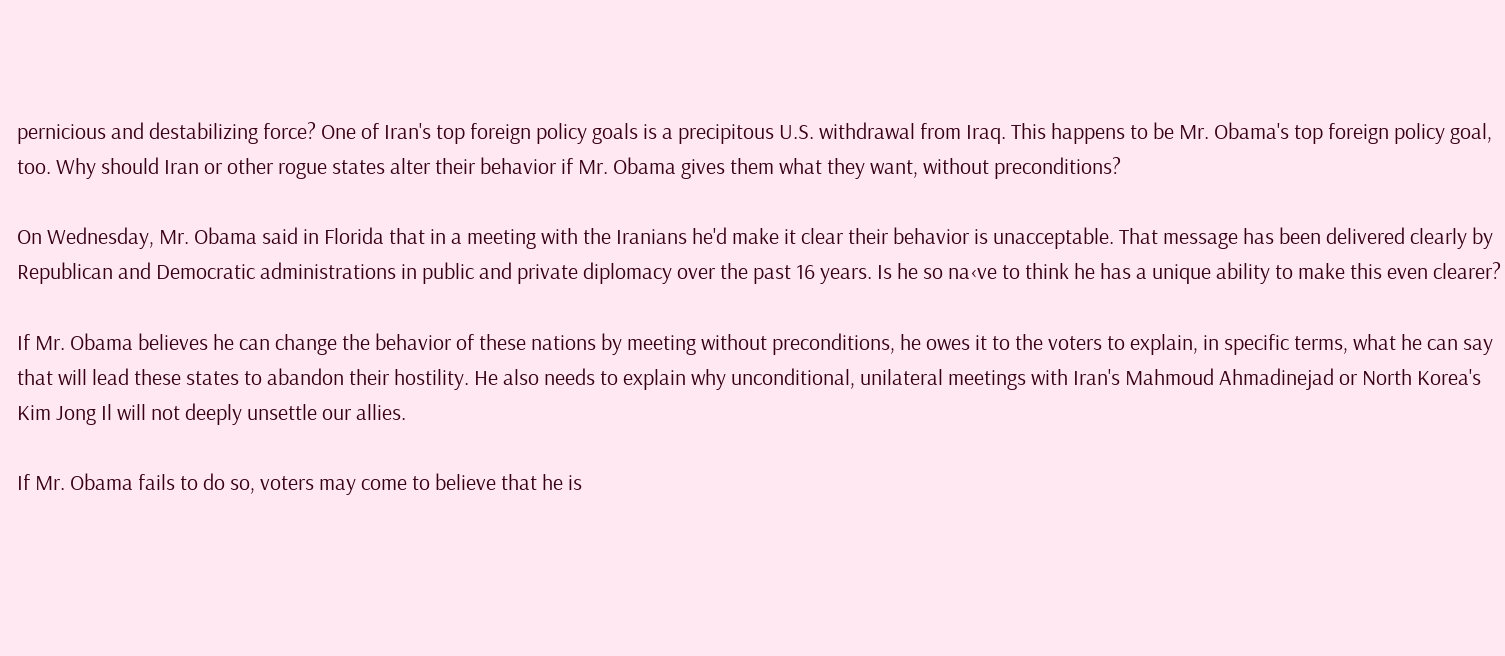pernicious and destabilizing force? One of Iran's top foreign policy goals is a precipitous U.S. withdrawal from Iraq. This happens to be Mr. Obama's top foreign policy goal, too. Why should Iran or other rogue states alter their behavior if Mr. Obama gives them what they want, without preconditions?

On Wednesday, Mr. Obama said in Florida that in a meeting with the Iranians he'd make it clear their behavior is unacceptable. That message has been delivered clearly by Republican and Democratic administrations in public and private diplomacy over the past 16 years. Is he so na‹ve to think he has a unique ability to make this even clearer?

If Mr. Obama believes he can change the behavior of these nations by meeting without preconditions, he owes it to the voters to explain, in specific terms, what he can say that will lead these states to abandon their hostility. He also needs to explain why unconditional, unilateral meetings with Iran's Mahmoud Ahmadinejad or North Korea's Kim Jong Il will not deeply unsettle our allies.

If Mr. Obama fails to do so, voters may come to believe that he is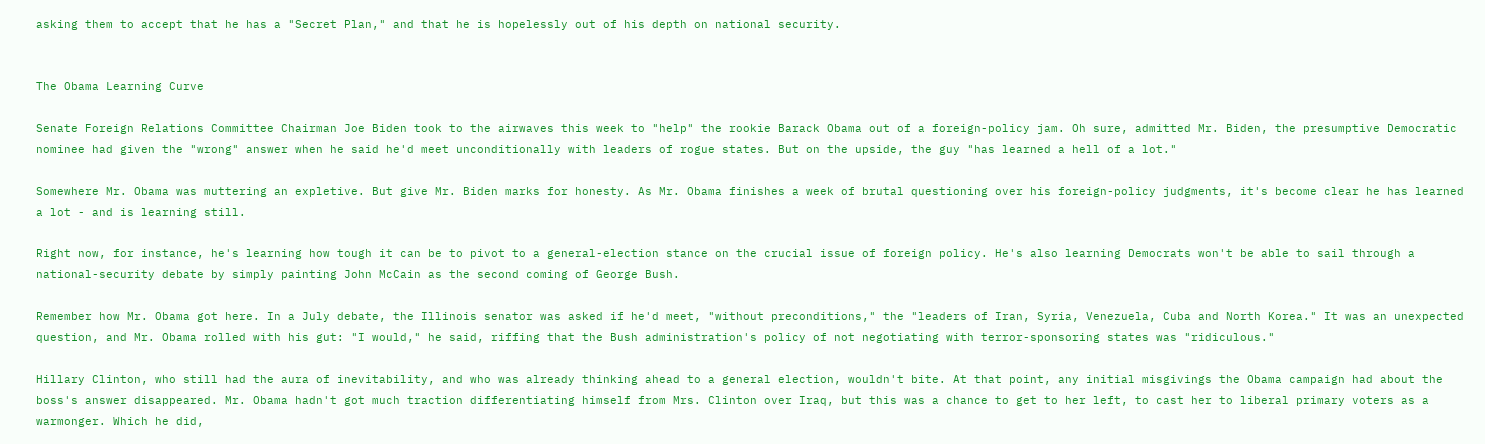asking them to accept that he has a "Secret Plan," and that he is hopelessly out of his depth on national security.


The Obama Learning Curve

Senate Foreign Relations Committee Chairman Joe Biden took to the airwaves this week to "help" the rookie Barack Obama out of a foreign-policy jam. Oh sure, admitted Mr. Biden, the presumptive Democratic nominee had given the "wrong" answer when he said he'd meet unconditionally with leaders of rogue states. But on the upside, the guy "has learned a hell of a lot."

Somewhere Mr. Obama was muttering an expletive. But give Mr. Biden marks for honesty. As Mr. Obama finishes a week of brutal questioning over his foreign-policy judgments, it's become clear he has learned a lot - and is learning still.

Right now, for instance, he's learning how tough it can be to pivot to a general-election stance on the crucial issue of foreign policy. He's also learning Democrats won't be able to sail through a national-security debate by simply painting John McCain as the second coming of George Bush.

Remember how Mr. Obama got here. In a July debate, the Illinois senator was asked if he'd meet, "without preconditions," the "leaders of Iran, Syria, Venezuela, Cuba and North Korea." It was an unexpected question, and Mr. Obama rolled with his gut: "I would," he said, riffing that the Bush administration's policy of not negotiating with terror-sponsoring states was "ridiculous."

Hillary Clinton, who still had the aura of inevitability, and who was already thinking ahead to a general election, wouldn't bite. At that point, any initial misgivings the Obama campaign had about the boss's answer disappeared. Mr. Obama hadn't got much traction differentiating himself from Mrs. Clinton over Iraq, but this was a chance to get to her left, to cast her to liberal primary voters as a warmonger. Which he did,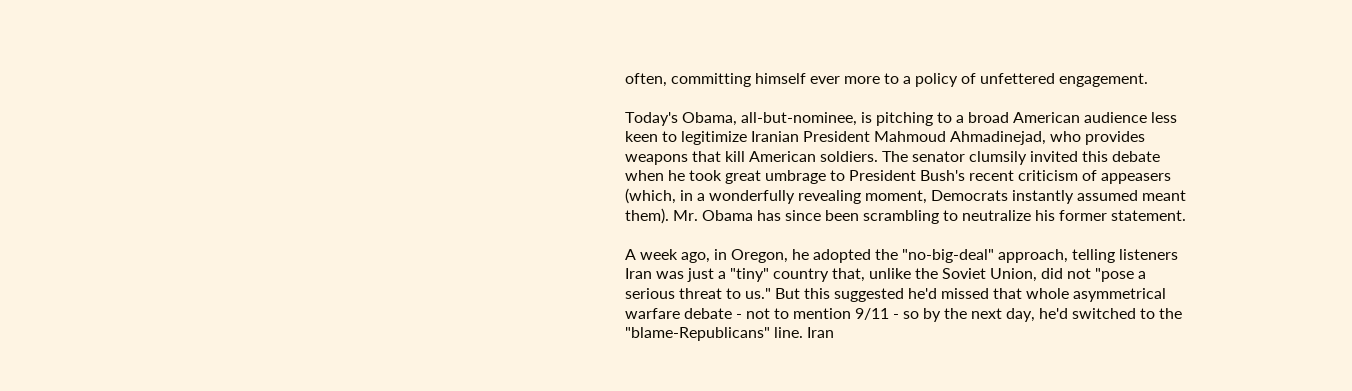often, committing himself ever more to a policy of unfettered engagement.

Today's Obama, all-but-nominee, is pitching to a broad American audience less keen to legitimize Iranian President Mahmoud Ahmadinejad, who provides weapons that kill American soldiers. The senator clumsily invited this debate when he took great umbrage to President Bush's recent criticism of appeasers (which, in a wonderfully revealing moment, Democrats instantly assumed meant them). Mr. Obama has since been scrambling to neutralize his former statement.

A week ago, in Oregon, he adopted the "no-big-deal" approach, telling listeners Iran was just a "tiny" country that, unlike the Soviet Union, did not "pose a serious threat to us." But this suggested he'd missed that whole asymmetrical warfare debate - not to mention 9/11 - so by the next day, he'd switched to the "blame-Republicans" line. Iran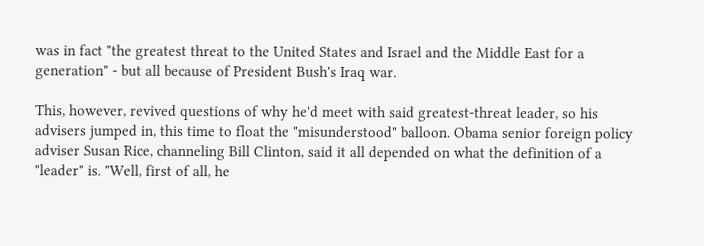was in fact "the greatest threat to the United States and Israel and the Middle East for a generation" - but all because of President Bush's Iraq war.

This, however, revived questions of why he'd meet with said greatest-threat leader, so his advisers jumped in, this time to float the "misunderstood" balloon. Obama senior foreign policy adviser Susan Rice, channeling Bill Clinton, said it all depended on what the definition of a "leader" is. "Well, first of all, he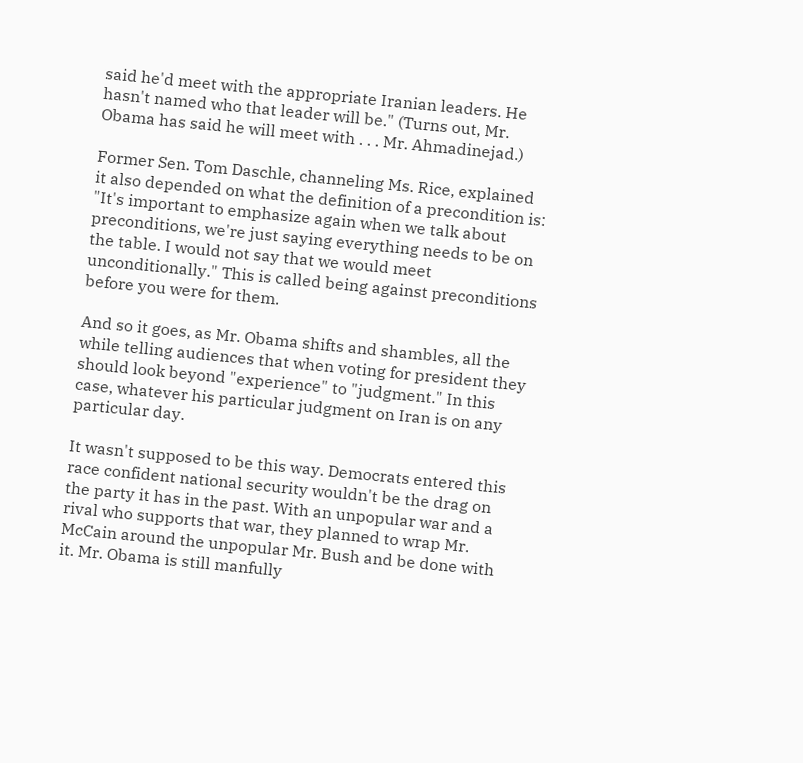said he'd meet with the appropriate Iranian leaders. He hasn't named who that leader will be." (Turns out, Mr. Obama has said he will meet with . . . Mr. Ahmadinejad.)

Former Sen. Tom Daschle, channeling Ms. Rice, explained it also depended on what the definition of a precondition is: "It's important to emphasize again when we talk about preconditions, we're just saying everything needs to be on the table. I would not say that we would meet unconditionally." This is called being against preconditions before you were for them.

And so it goes, as Mr. Obama shifts and shambles, all the while telling audiences that when voting for president they should look beyond "experience" to "judgment." In this case, whatever his particular judgment on Iran is on any particular day.

It wasn't supposed to be this way. Democrats entered this race confident national security wouldn't be the drag on the party it has in the past. With an unpopular war and a rival who supports that war, they planned to wrap Mr. McCain around the unpopular Mr. Bush and be done with it. Mr. Obama is still manfully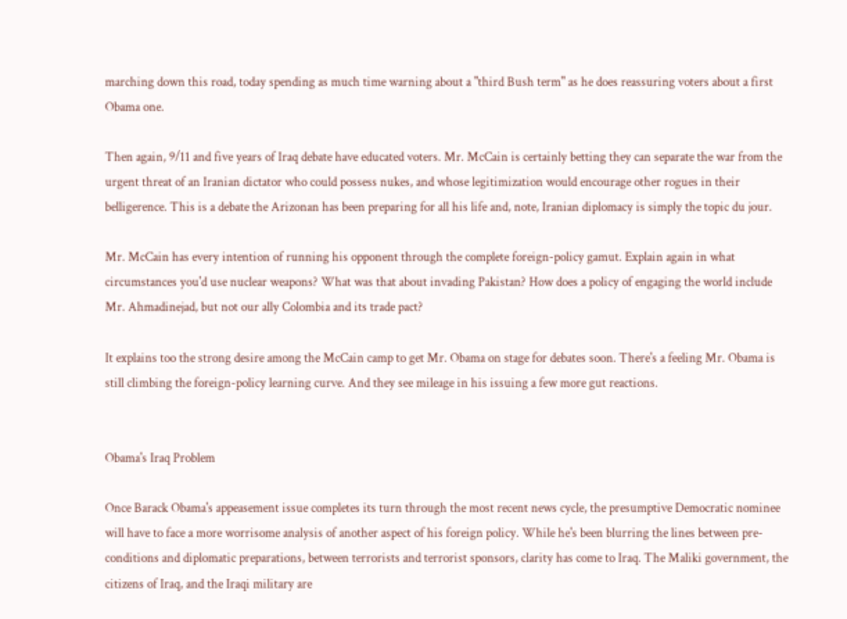marching down this road, today spending as much time warning about a "third Bush term" as he does reassuring voters about a first Obama one.

Then again, 9/11 and five years of Iraq debate have educated voters. Mr. McCain is certainly betting they can separate the war from the urgent threat of an Iranian dictator who could possess nukes, and whose legitimization would encourage other rogues in their belligerence. This is a debate the Arizonan has been preparing for all his life and, note, Iranian diplomacy is simply the topic du jour.

Mr. McCain has every intention of running his opponent through the complete foreign-policy gamut. Explain again in what circumstances you'd use nuclear weapons? What was that about invading Pakistan? How does a policy of engaging the world include Mr. Ahmadinejad, but not our ally Colombia and its trade pact?

It explains too the strong desire among the McCain camp to get Mr. Obama on stage for debates soon. There's a feeling Mr. Obama is still climbing the foreign-policy learning curve. And they see mileage in his issuing a few more gut reactions.


Obama's Iraq Problem

Once Barack Obama's appeasement issue completes its turn through the most recent news cycle, the presumptive Democratic nominee will have to face a more worrisome analysis of another aspect of his foreign policy. While he's been blurring the lines between pre-conditions and diplomatic preparations, between terrorists and terrorist sponsors, clarity has come to Iraq. The Maliki government, the citizens of Iraq, and the Iraqi military are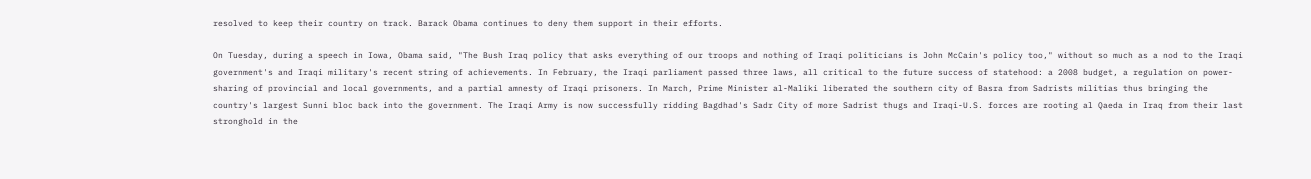resolved to keep their country on track. Barack Obama continues to deny them support in their efforts.

On Tuesday, during a speech in Iowa, Obama said, "The Bush Iraq policy that asks everything of our troops and nothing of Iraqi politicians is John McCain's policy too," without so much as a nod to the Iraqi government's and Iraqi military's recent string of achievements. In February, the Iraqi parliament passed three laws, all critical to the future success of statehood: a 2008 budget, a regulation on power-sharing of provincial and local governments, and a partial amnesty of Iraqi prisoners. In March, Prime Minister al-Maliki liberated the southern city of Basra from Sadrists militias thus bringing the country's largest Sunni bloc back into the government. The Iraqi Army is now successfully ridding Bagdhad's Sadr City of more Sadrist thugs and Iraqi-U.S. forces are rooting al Qaeda in Iraq from their last stronghold in the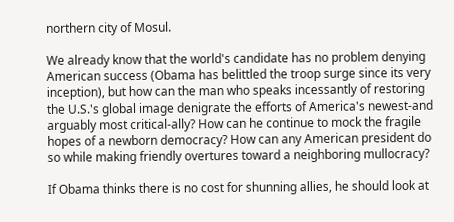northern city of Mosul.

We already know that the world's candidate has no problem denying American success (Obama has belittled the troop surge since its very inception), but how can the man who speaks incessantly of restoring the U.S.'s global image denigrate the efforts of America's newest-and arguably most critical-ally? How can he continue to mock the fragile hopes of a newborn democracy? How can any American president do so while making friendly overtures toward a neighboring mullocracy?

If Obama thinks there is no cost for shunning allies, he should look at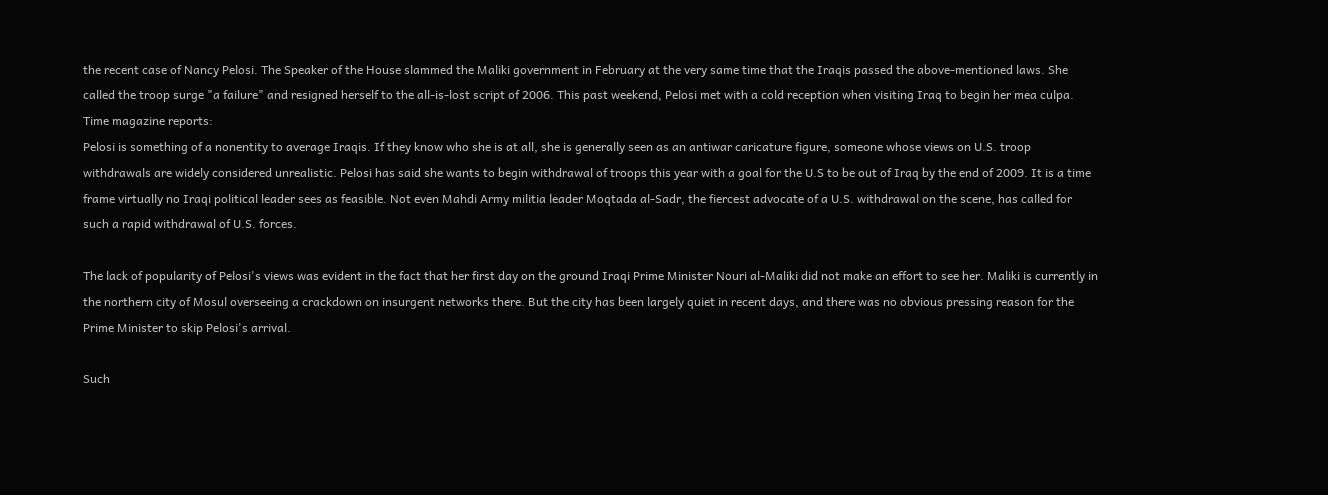the recent case of Nancy Pelosi. The Speaker of the House slammed the Maliki government in February at the very same time that the Iraqis passed the above-mentioned laws. She called the troop surge "a failure" and resigned herself to the all-is-lost script of 2006. This past weekend, Pelosi met with a cold reception when visiting Iraq to begin her mea culpa. Time magazine reports:
Pelosi is something of a nonentity to average Iraqis. If they know who she is at all, she is generally seen as an antiwar caricature figure, someone whose views on U.S. troop withdrawals are widely considered unrealistic. Pelosi has said she wants to begin withdrawal of troops this year with a goal for the U.S to be out of Iraq by the end of 2009. It is a time frame virtually no Iraqi political leader sees as feasible. Not even Mahdi Army militia leader Moqtada al-Sadr, the fiercest advocate of a U.S. withdrawal on the scene, has called for such a rapid withdrawal of U.S. forces.

The lack of popularity of Pelosi's views was evident in the fact that her first day on the ground Iraqi Prime Minister Nouri al-Maliki did not make an effort to see her. Maliki is currently in the northern city of Mosul overseeing a crackdown on insurgent networks there. But the city has been largely quiet in recent days, and there was no obvious pressing reason for the Prime Minister to skip Pelosi's arrival.

Such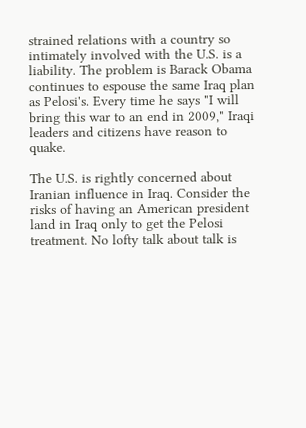strained relations with a country so intimately involved with the U.S. is a liability. The problem is Barack Obama continues to espouse the same Iraq plan as Pelosi's. Every time he says "I will bring this war to an end in 2009," Iraqi leaders and citizens have reason to quake.

The U.S. is rightly concerned about Iranian influence in Iraq. Consider the risks of having an American president land in Iraq only to get the Pelosi treatment. No lofty talk about talk is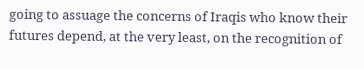going to assuage the concerns of Iraqis who know their futures depend, at the very least, on the recognition of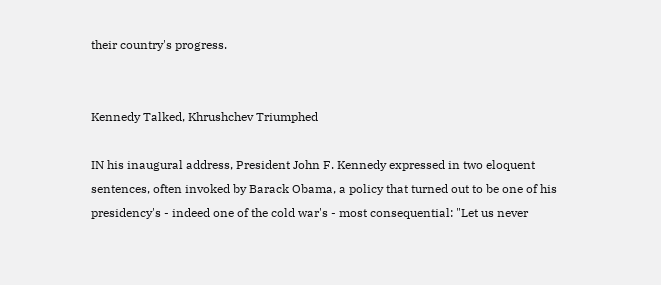their country's progress.


Kennedy Talked, Khrushchev Triumphed

IN his inaugural address, President John F. Kennedy expressed in two eloquent sentences, often invoked by Barack Obama, a policy that turned out to be one of his presidency's - indeed one of the cold war's - most consequential: "Let us never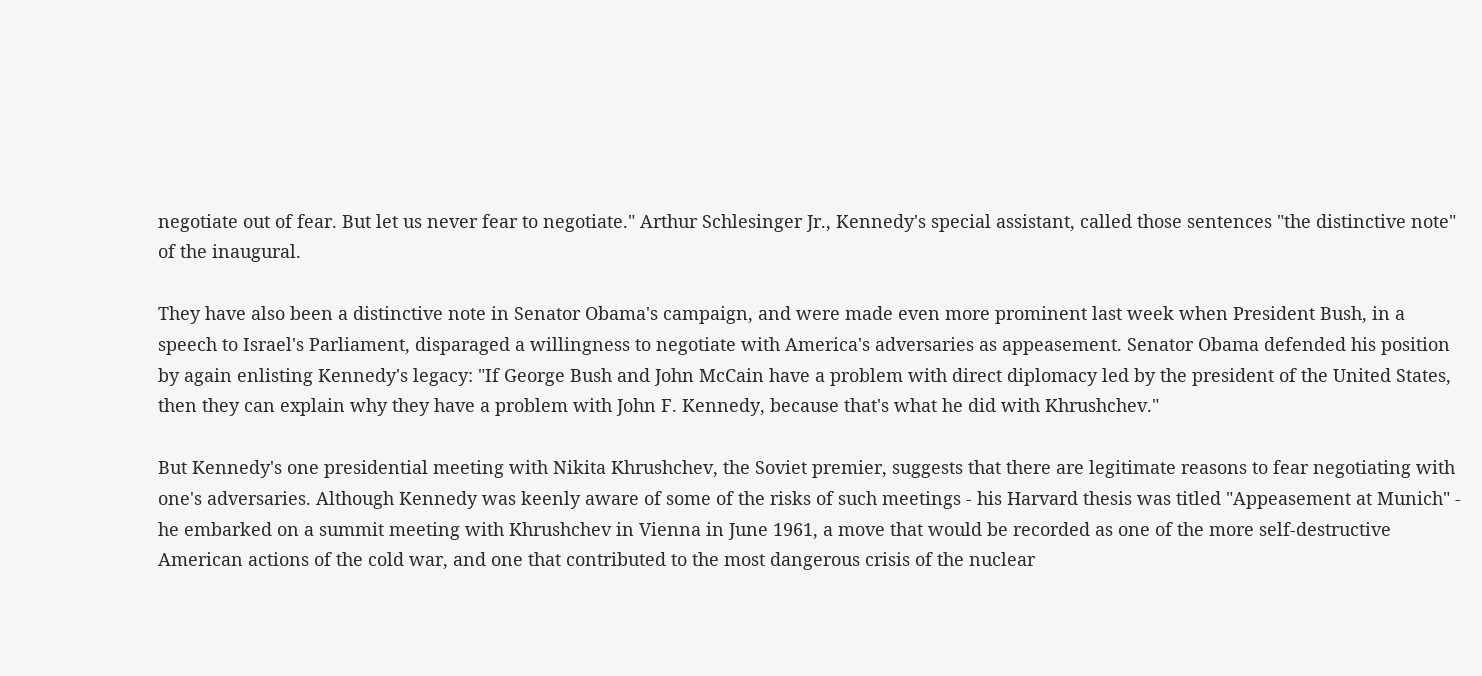negotiate out of fear. But let us never fear to negotiate." Arthur Schlesinger Jr., Kennedy's special assistant, called those sentences "the distinctive note" of the inaugural.

They have also been a distinctive note in Senator Obama's campaign, and were made even more prominent last week when President Bush, in a speech to Israel's Parliament, disparaged a willingness to negotiate with America's adversaries as appeasement. Senator Obama defended his position by again enlisting Kennedy's legacy: "If George Bush and John McCain have a problem with direct diplomacy led by the president of the United States, then they can explain why they have a problem with John F. Kennedy, because that's what he did with Khrushchev."

But Kennedy's one presidential meeting with Nikita Khrushchev, the Soviet premier, suggests that there are legitimate reasons to fear negotiating with one's adversaries. Although Kennedy was keenly aware of some of the risks of such meetings - his Harvard thesis was titled "Appeasement at Munich" - he embarked on a summit meeting with Khrushchev in Vienna in June 1961, a move that would be recorded as one of the more self-destructive American actions of the cold war, and one that contributed to the most dangerous crisis of the nuclear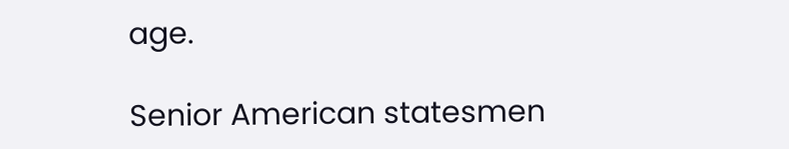age.

Senior American statesmen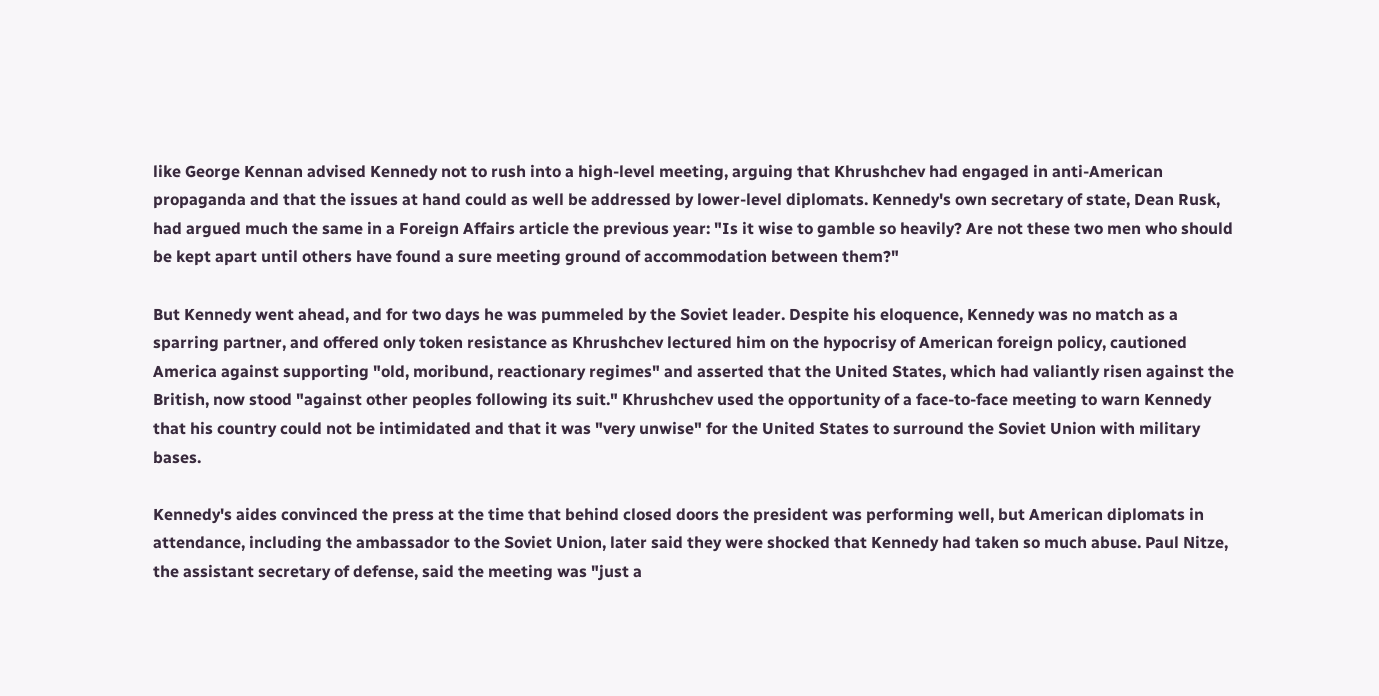like George Kennan advised Kennedy not to rush into a high-level meeting, arguing that Khrushchev had engaged in anti-American propaganda and that the issues at hand could as well be addressed by lower-level diplomats. Kennedy's own secretary of state, Dean Rusk, had argued much the same in a Foreign Affairs article the previous year: "Is it wise to gamble so heavily? Are not these two men who should be kept apart until others have found a sure meeting ground of accommodation between them?"

But Kennedy went ahead, and for two days he was pummeled by the Soviet leader. Despite his eloquence, Kennedy was no match as a sparring partner, and offered only token resistance as Khrushchev lectured him on the hypocrisy of American foreign policy, cautioned America against supporting "old, moribund, reactionary regimes" and asserted that the United States, which had valiantly risen against the British, now stood "against other peoples following its suit." Khrushchev used the opportunity of a face-to-face meeting to warn Kennedy that his country could not be intimidated and that it was "very unwise" for the United States to surround the Soviet Union with military bases.

Kennedy's aides convinced the press at the time that behind closed doors the president was performing well, but American diplomats in attendance, including the ambassador to the Soviet Union, later said they were shocked that Kennedy had taken so much abuse. Paul Nitze, the assistant secretary of defense, said the meeting was "just a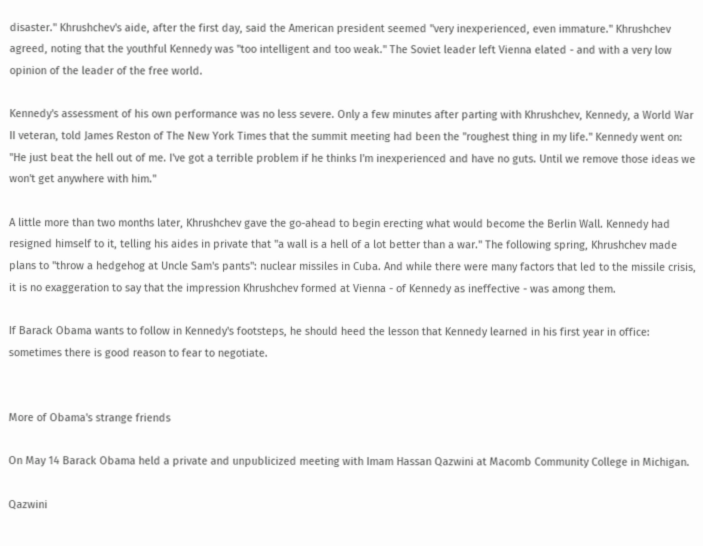disaster." Khrushchev's aide, after the first day, said the American president seemed "very inexperienced, even immature." Khrushchev agreed, noting that the youthful Kennedy was "too intelligent and too weak." The Soviet leader left Vienna elated - and with a very low opinion of the leader of the free world.

Kennedy's assessment of his own performance was no less severe. Only a few minutes after parting with Khrushchev, Kennedy, a World War II veteran, told James Reston of The New York Times that the summit meeting had been the "roughest thing in my life." Kennedy went on: "He just beat the hell out of me. I've got a terrible problem if he thinks I'm inexperienced and have no guts. Until we remove those ideas we won't get anywhere with him."

A little more than two months later, Khrushchev gave the go-ahead to begin erecting what would become the Berlin Wall. Kennedy had resigned himself to it, telling his aides in private that "a wall is a hell of a lot better than a war." The following spring, Khrushchev made plans to "throw a hedgehog at Uncle Sam's pants": nuclear missiles in Cuba. And while there were many factors that led to the missile crisis, it is no exaggeration to say that the impression Khrushchev formed at Vienna - of Kennedy as ineffective - was among them.

If Barack Obama wants to follow in Kennedy's footsteps, he should heed the lesson that Kennedy learned in his first year in office: sometimes there is good reason to fear to negotiate.


More of Obama's strange friends

On May 14 Barack Obama held a private and unpublicized meeting with Imam Hassan Qazwini at Macomb Community College in Michigan.

Qazwini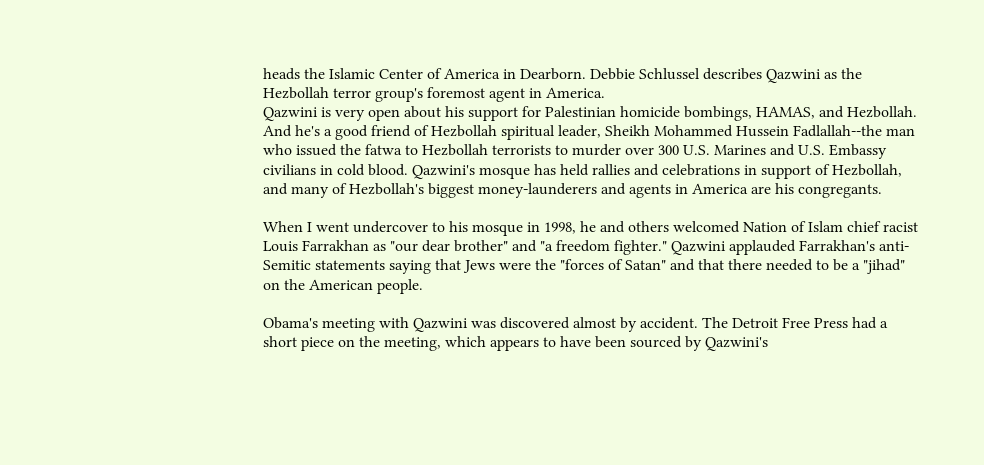heads the Islamic Center of America in Dearborn. Debbie Schlussel describes Qazwini as the Hezbollah terror group's foremost agent in America.
Qazwini is very open about his support for Palestinian homicide bombings, HAMAS, and Hezbollah. And he's a good friend of Hezbollah spiritual leader, Sheikh Mohammed Hussein Fadlallah--the man who issued the fatwa to Hezbollah terrorists to murder over 300 U.S. Marines and U.S. Embassy civilians in cold blood. Qazwini's mosque has held rallies and celebrations in support of Hezbollah, and many of Hezbollah's biggest money-launderers and agents in America are his congregants.

When I went undercover to his mosque in 1998, he and others welcomed Nation of Islam chief racist Louis Farrakhan as "our dear brother" and "a freedom fighter." Qazwini applauded Farrakhan's anti-Semitic statements saying that Jews were the "forces of Satan" and that there needed to be a "jihad" on the American people.

Obama's meeting with Qazwini was discovered almost by accident. The Detroit Free Press had a short piece on the meeting, which appears to have been sourced by Qazwini's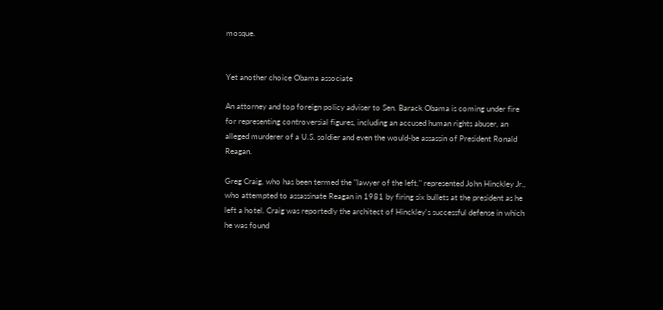mosque.


Yet another choice Obama associate

An attorney and top foreign policy adviser to Sen. Barack Obama is coming under fire for representing controversial figures, including an accused human rights abuser, an alleged murderer of a U.S. soldier and even the would-be assassin of President Ronald Reagan.

Greg Craig, who has been termed the "lawyer of the left," represented John Hinckley Jr., who attempted to assassinate Reagan in 1981 by firing six bullets at the president as he left a hotel. Craig was reportedly the architect of Hinckley's successful defense in which he was found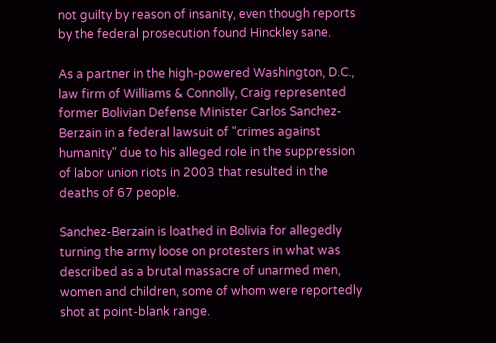not guilty by reason of insanity, even though reports by the federal prosecution found Hinckley sane.

As a partner in the high-powered Washington, D.C., law firm of Williams & Connolly, Craig represented former Bolivian Defense Minister Carlos Sanchez-Berzain in a federal lawsuit of "crimes against humanity" due to his alleged role in the suppression of labor union riots in 2003 that resulted in the deaths of 67 people.

Sanchez-Berzain is loathed in Bolivia for allegedly turning the army loose on protesters in what was described as a brutal massacre of unarmed men, women and children, some of whom were reportedly shot at point-blank range.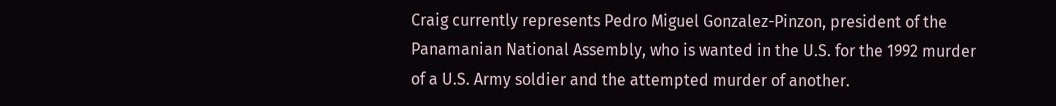Craig currently represents Pedro Miguel Gonzalez-Pinzon, president of the Panamanian National Assembly, who is wanted in the U.S. for the 1992 murder of a U.S. Army soldier and the attempted murder of another.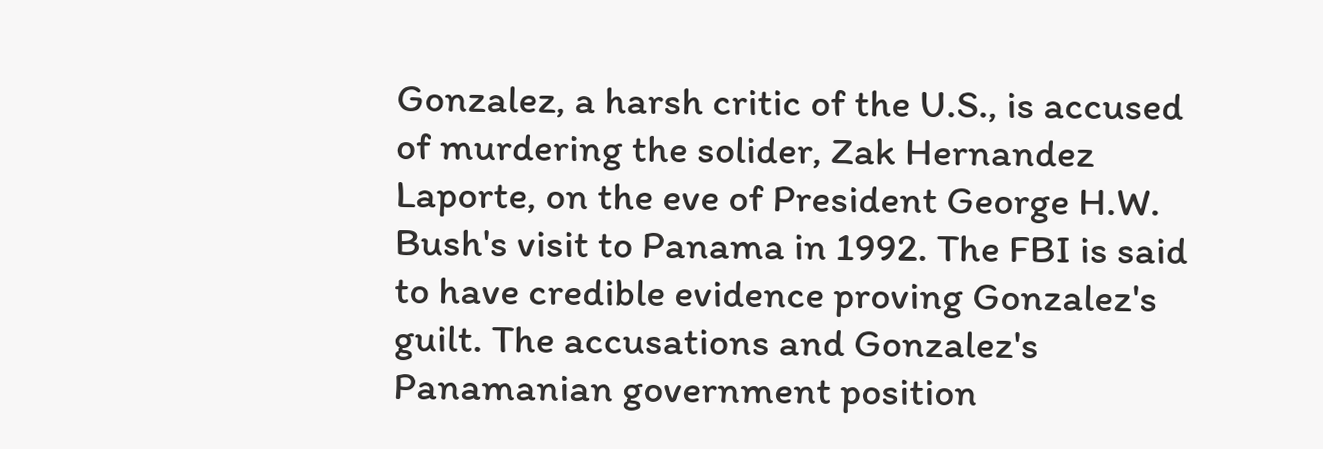Gonzalez, a harsh critic of the U.S., is accused of murdering the solider, Zak Hernandez Laporte, on the eve of President George H.W. Bush's visit to Panama in 1992. The FBI is said to have credible evidence proving Gonzalez's guilt. The accusations and Gonzalez's Panamanian government position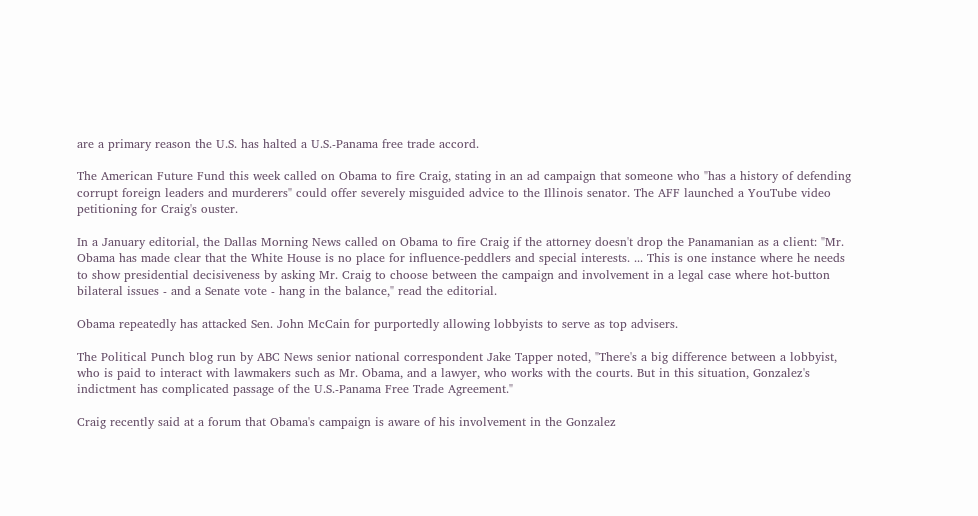are a primary reason the U.S. has halted a U.S.-Panama free trade accord.

The American Future Fund this week called on Obama to fire Craig, stating in an ad campaign that someone who "has a history of defending corrupt foreign leaders and murderers" could offer severely misguided advice to the Illinois senator. The AFF launched a YouTube video petitioning for Craig's ouster.

In a January editorial, the Dallas Morning News called on Obama to fire Craig if the attorney doesn't drop the Panamanian as a client: "Mr. Obama has made clear that the White House is no place for influence-peddlers and special interests. ... This is one instance where he needs to show presidential decisiveness by asking Mr. Craig to choose between the campaign and involvement in a legal case where hot-button bilateral issues - and a Senate vote - hang in the balance," read the editorial.

Obama repeatedly has attacked Sen. John McCain for purportedly allowing lobbyists to serve as top advisers.

The Political Punch blog run by ABC News senior national correspondent Jake Tapper noted, "There's a big difference between a lobbyist, who is paid to interact with lawmakers such as Mr. Obama, and a lawyer, who works with the courts. But in this situation, Gonzalez's indictment has complicated passage of the U.S.-Panama Free Trade Agreement."

Craig recently said at a forum that Obama's campaign is aware of his involvement in the Gonzalez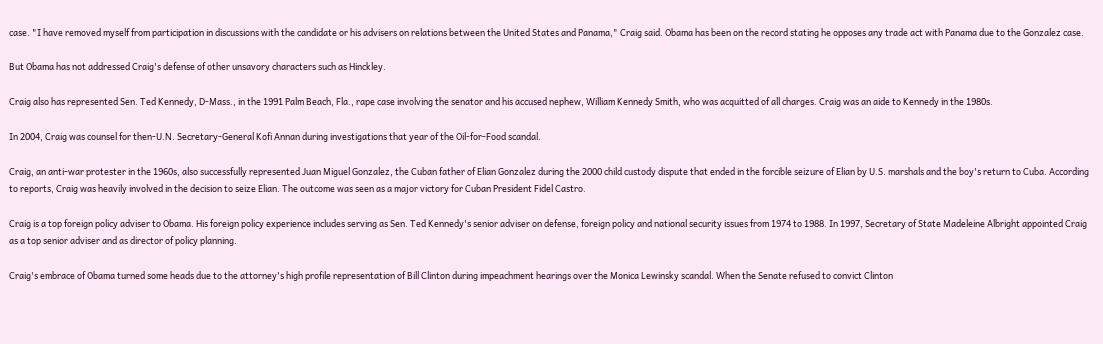case. "I have removed myself from participation in discussions with the candidate or his advisers on relations between the United States and Panama," Craig said. Obama has been on the record stating he opposes any trade act with Panama due to the Gonzalez case.

But Obama has not addressed Craig's defense of other unsavory characters such as Hinckley.

Craig also has represented Sen. Ted Kennedy, D-Mass., in the 1991 Palm Beach, Fla., rape case involving the senator and his accused nephew, William Kennedy Smith, who was acquitted of all charges. Craig was an aide to Kennedy in the 1980s.

In 2004, Craig was counsel for then-U.N. Secretary-General Kofi Annan during investigations that year of the Oil-for-Food scandal.

Craig, an anti-war protester in the 1960s, also successfully represented Juan Miguel Gonzalez, the Cuban father of Elian Gonzalez during the 2000 child custody dispute that ended in the forcible seizure of Elian by U.S. marshals and the boy's return to Cuba. According to reports, Craig was heavily involved in the decision to seize Elian. The outcome was seen as a major victory for Cuban President Fidel Castro.

Craig is a top foreign policy adviser to Obama. His foreign policy experience includes serving as Sen. Ted Kennedy's senior adviser on defense, foreign policy and national security issues from 1974 to 1988. In 1997, Secretary of State Madeleine Albright appointed Craig as a top senior adviser and as director of policy planning.

Craig's embrace of Obama turned some heads due to the attorney's high profile representation of Bill Clinton during impeachment hearings over the Monica Lewinsky scandal. When the Senate refused to convict Clinton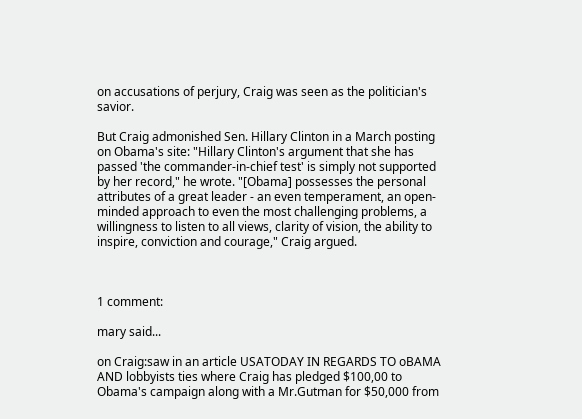on accusations of perjury, Craig was seen as the politician's savior.

But Craig admonished Sen. Hillary Clinton in a March posting on Obama's site: "Hillary Clinton's argument that she has passed 'the commander-in-chief test' is simply not supported by her record," he wrote. "[Obama] possesses the personal attributes of a great leader - an even temperament, an open-minded approach to even the most challenging problems, a willingness to listen to all views, clarity of vision, the ability to inspire, conviction and courage," Craig argued.



1 comment:

mary said...

on Craig:saw in an article USATODAY IN REGARDS TO oBAMA AND lobbyists ties where Craig has pledged $100,00 to Obama's campaign along with a Mr.Gutman for $50,000 from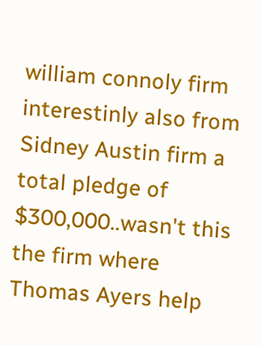william connoly firm interestinly also from Sidney Austin firm a total pledge of $300,000..wasn't this the firm where Thomas Ayers help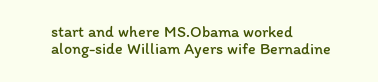start and where MS.Obama worked along-side William Ayers wife Bernadine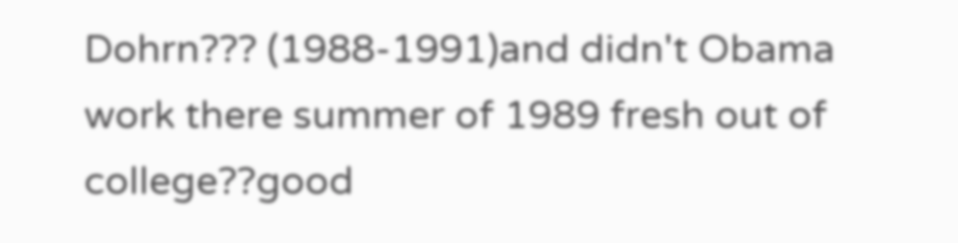Dohrn??? (1988-1991)and didn't Obama work there summer of 1989 fresh out of college??good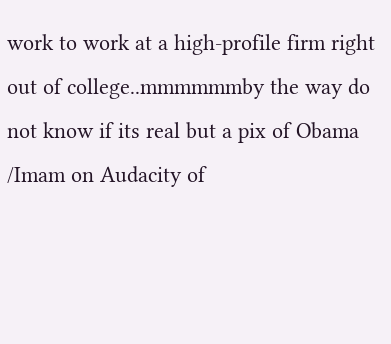work to work at a high-profile firm right out of college..mmmmmmby the way do not know if its real but a pix of Obama /Imam on Audacity of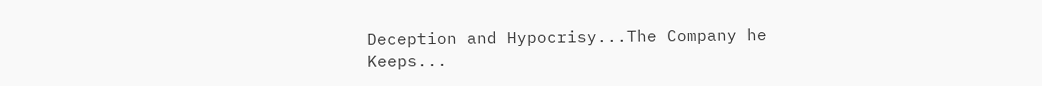Deception and Hypocrisy...The Company he Keeps...